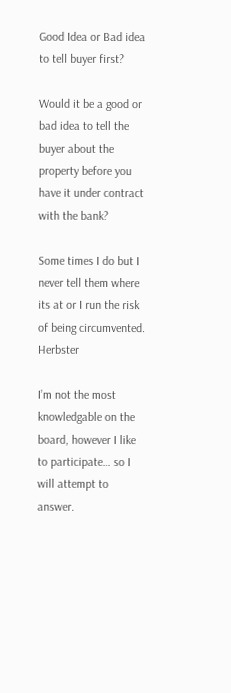Good Idea or Bad idea to tell buyer first?

Would it be a good or bad idea to tell the buyer about the property before you have it under contract with the bank?

Some times I do but I never tell them where its at or I run the risk of being circumvented. Herbster

I’m not the most knowledgable on the board, however I like to participate… so I will attempt to answer.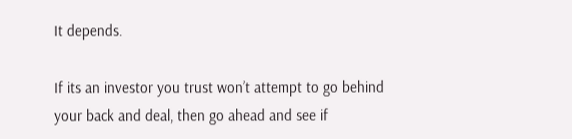It depends.

If its an investor you trust won’t attempt to go behind your back and deal, then go ahead and see if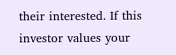their interested. If this investor values your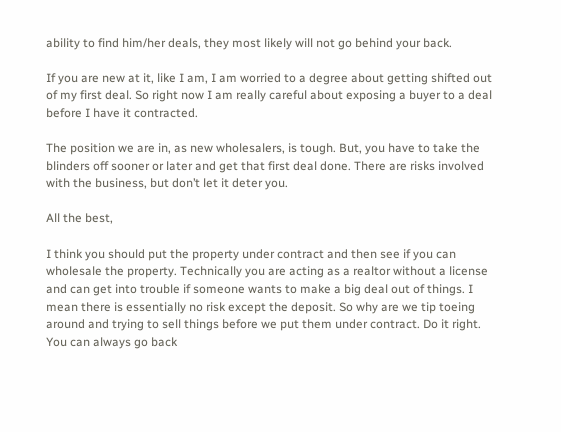ability to find him/her deals, they most likely will not go behind your back.

If you are new at it, like I am, I am worried to a degree about getting shifted out of my first deal. So right now I am really careful about exposing a buyer to a deal before I have it contracted.

The position we are in, as new wholesalers, is tough. But, you have to take the blinders off sooner or later and get that first deal done. There are risks involved with the business, but don’t let it deter you.

All the best,

I think you should put the property under contract and then see if you can wholesale the property. Technically you are acting as a realtor without a license and can get into trouble if someone wants to make a big deal out of things. I mean there is essentially no risk except the deposit. So why are we tip toeing around and trying to sell things before we put them under contract. Do it right. You can always go back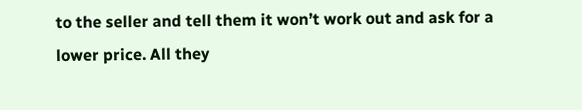to the seller and tell them it won’t work out and ask for a lower price. All they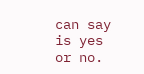can say is yes or no.